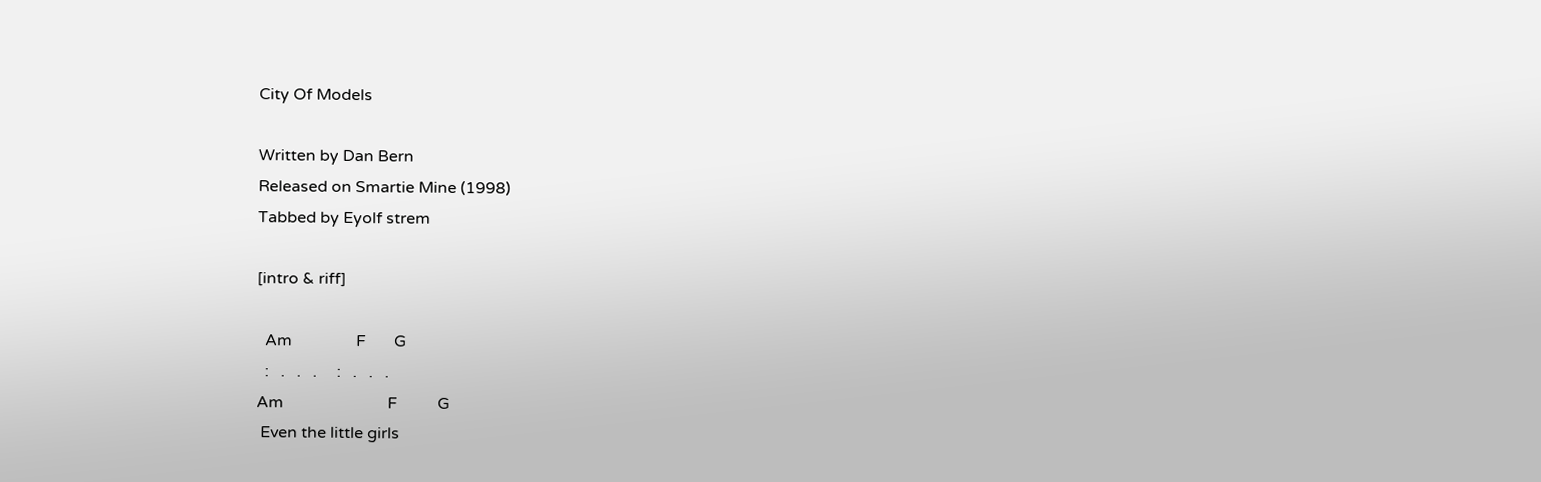City Of Models

Written by Dan Bern
Released on Smartie Mine (1998)
Tabbed by Eyolf strem

[intro & riff]

  Am                F       G
  :   .   .   .     :   .   .   .
Am                          F          G
 Even the little girls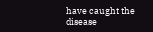have caught the disease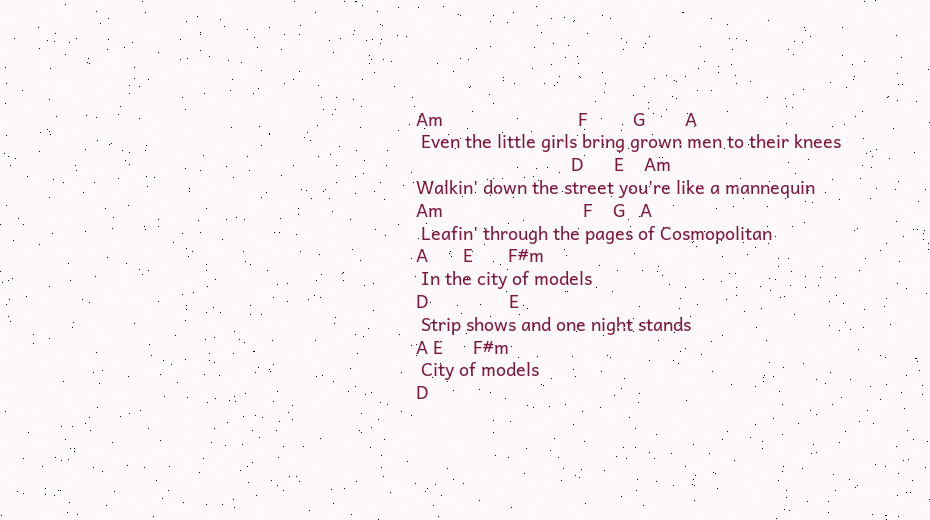Am                           F         G        A
 Even the little girls bring grown men to their knees
                               D      E    Am
Walkin' down the street you're like a mannequin
Am                            F    G   A
 Leafin' through the pages of Cosmopolitan
A       E       F#m
 In the city of models
D                E
 Strip shows and one night stands
A E      F#m
 City of models
D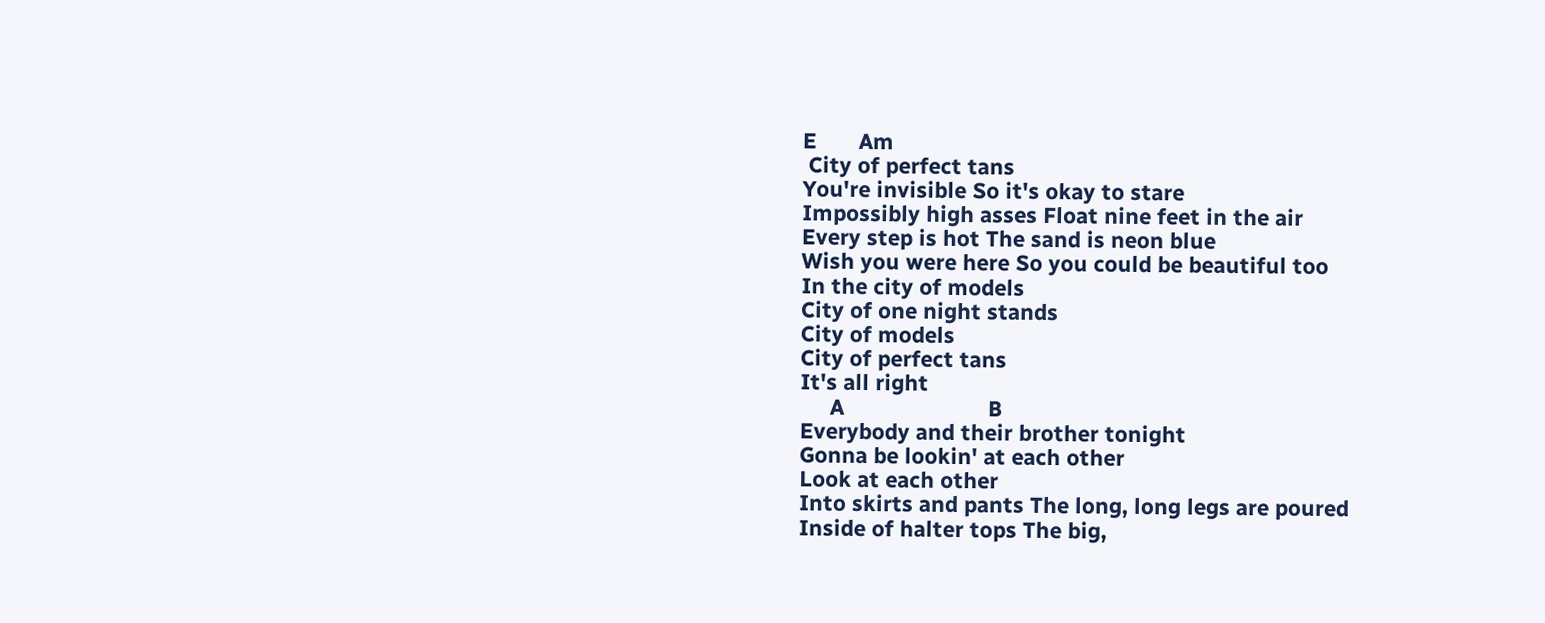E       Am
 City of perfect tans
You're invisible So it's okay to stare
Impossibly high asses Float nine feet in the air
Every step is hot The sand is neon blue
Wish you were here So you could be beautiful too
In the city of models
City of one night stands
City of models
City of perfect tans
It's all right
     A                        B
Everybody and their brother tonight
Gonna be lookin' at each other
Look at each other
Into skirts and pants The long, long legs are poured
Inside of halter tops The big,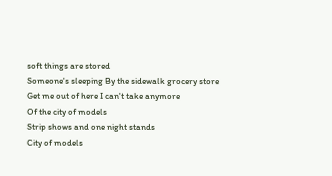soft things are stored
Someone's sleeping By the sidewalk grocery store
Get me out of here I can't take anymore
Of the city of models
Strip shows and one night stands
City of models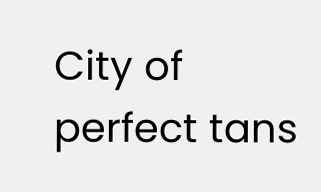City of perfect tans